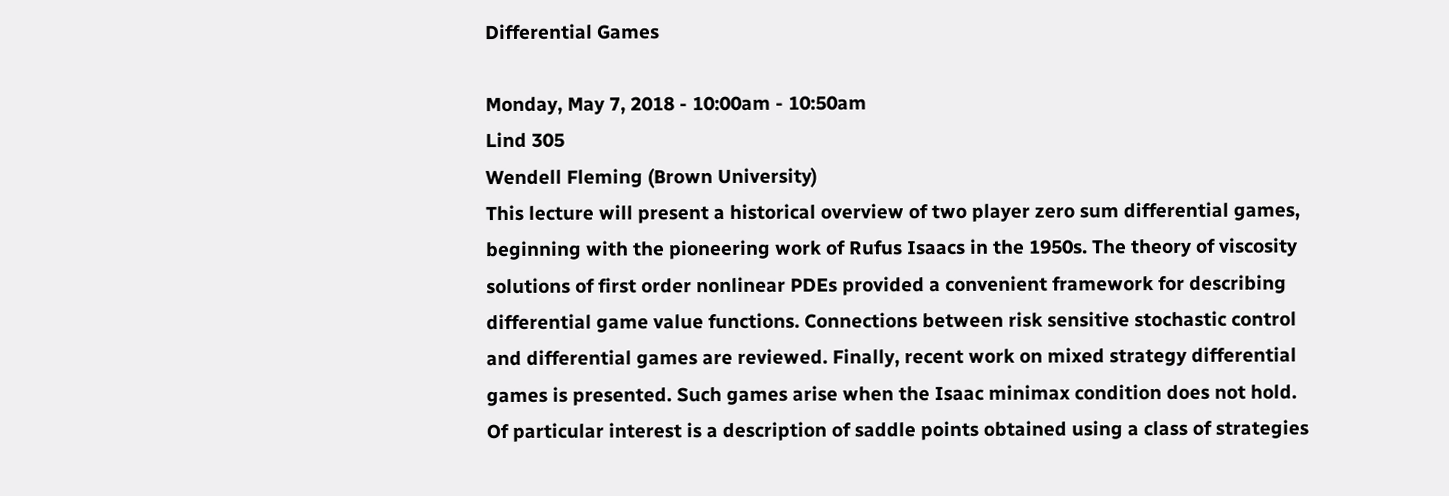Differential Games

Monday, May 7, 2018 - 10:00am - 10:50am
Lind 305
Wendell Fleming (Brown University)
This lecture will present a historical overview of two player zero sum differential games, beginning with the pioneering work of Rufus Isaacs in the 1950s. The theory of viscosity solutions of first order nonlinear PDEs provided a convenient framework for describing differential game value functions. Connections between risk sensitive stochastic control and differential games are reviewed. Finally, recent work on mixed strategy differential games is presented. Such games arise when the Isaac minimax condition does not hold. Of particular interest is a description of saddle points obtained using a class of strategies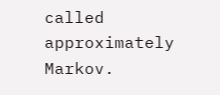called approximately Markov.